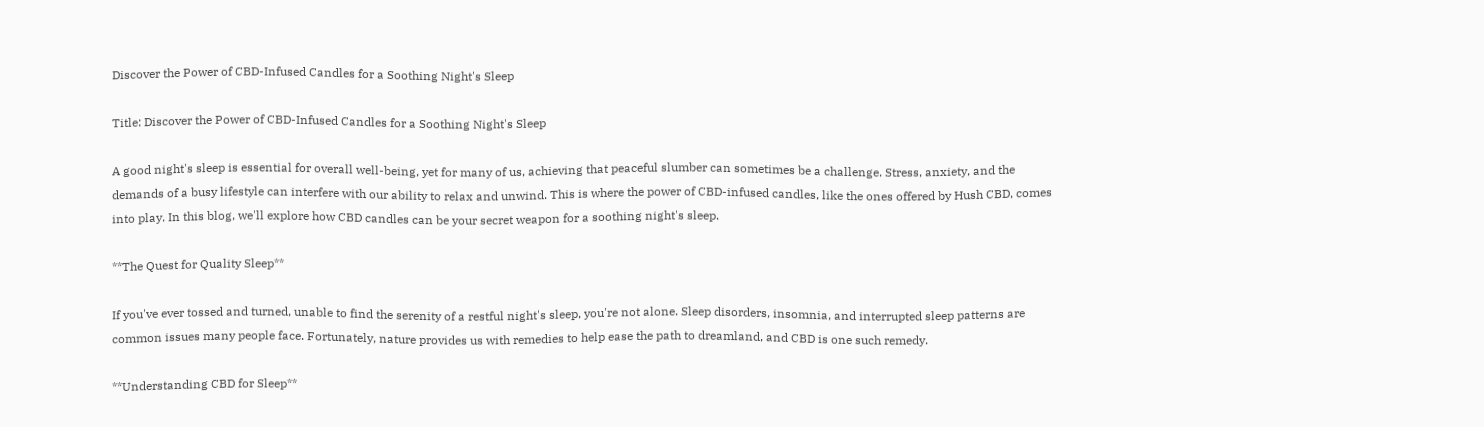Discover the Power of CBD-Infused Candles for a Soothing Night's Sleep

Title: Discover the Power of CBD-Infused Candles for a Soothing Night's Sleep

A good night's sleep is essential for overall well-being, yet for many of us, achieving that peaceful slumber can sometimes be a challenge. Stress, anxiety, and the demands of a busy lifestyle can interfere with our ability to relax and unwind. This is where the power of CBD-infused candles, like the ones offered by Hush CBD, comes into play. In this blog, we'll explore how CBD candles can be your secret weapon for a soothing night's sleep.

**The Quest for Quality Sleep**

If you've ever tossed and turned, unable to find the serenity of a restful night's sleep, you're not alone. Sleep disorders, insomnia, and interrupted sleep patterns are common issues many people face. Fortunately, nature provides us with remedies to help ease the path to dreamland, and CBD is one such remedy.

**Understanding CBD for Sleep**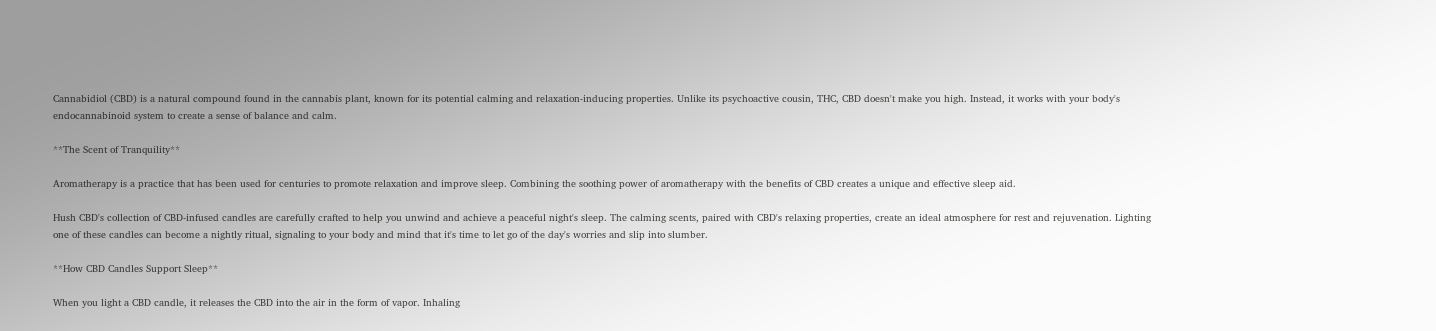Cannabidiol (CBD) is a natural compound found in the cannabis plant, known for its potential calming and relaxation-inducing properties. Unlike its psychoactive cousin, THC, CBD doesn't make you high. Instead, it works with your body's endocannabinoid system to create a sense of balance and calm.

**The Scent of Tranquility**

Aromatherapy is a practice that has been used for centuries to promote relaxation and improve sleep. Combining the soothing power of aromatherapy with the benefits of CBD creates a unique and effective sleep aid.

Hush CBD's collection of CBD-infused candles are carefully crafted to help you unwind and achieve a peaceful night's sleep. The calming scents, paired with CBD's relaxing properties, create an ideal atmosphere for rest and rejuvenation. Lighting one of these candles can become a nightly ritual, signaling to your body and mind that it's time to let go of the day's worries and slip into slumber.

**How CBD Candles Support Sleep**

When you light a CBD candle, it releases the CBD into the air in the form of vapor. Inhaling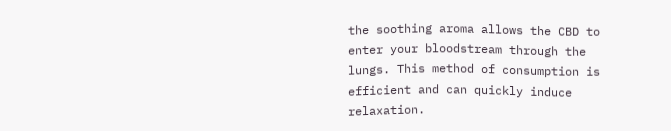the soothing aroma allows the CBD to enter your bloodstream through the lungs. This method of consumption is efficient and can quickly induce relaxation.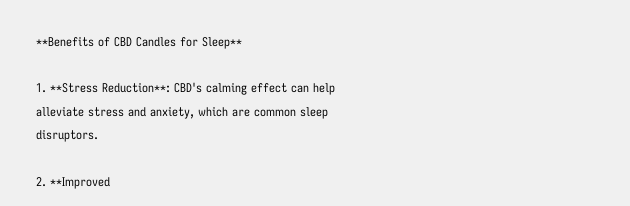**Benefits of CBD Candles for Sleep**

1. **Stress Reduction**: CBD's calming effect can help alleviate stress and anxiety, which are common sleep disruptors.

2. **Improved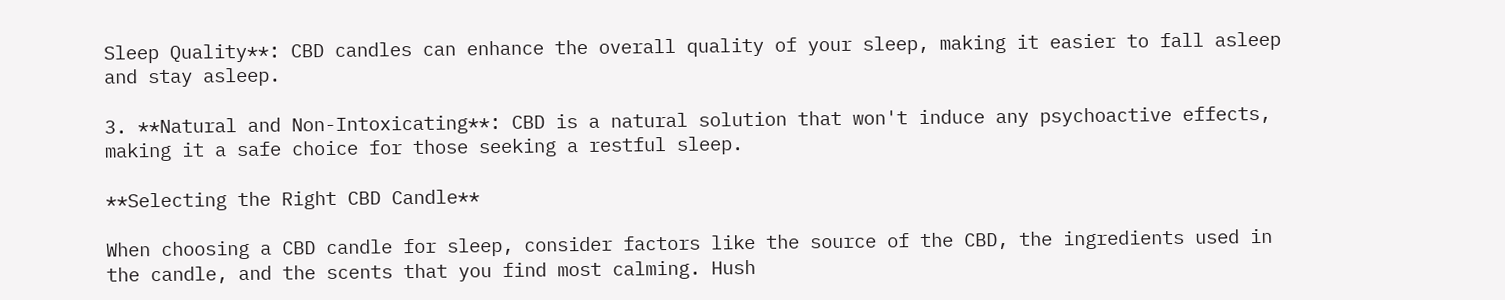Sleep Quality**: CBD candles can enhance the overall quality of your sleep, making it easier to fall asleep and stay asleep.

3. **Natural and Non-Intoxicating**: CBD is a natural solution that won't induce any psychoactive effects, making it a safe choice for those seeking a restful sleep.

**Selecting the Right CBD Candle**

When choosing a CBD candle for sleep, consider factors like the source of the CBD, the ingredients used in the candle, and the scents that you find most calming. Hush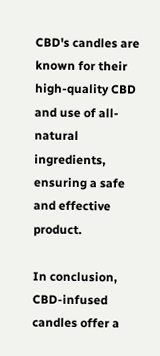CBD's candles are known for their high-quality CBD and use of all-natural ingredients, ensuring a safe and effective product.

In conclusion, CBD-infused candles offer a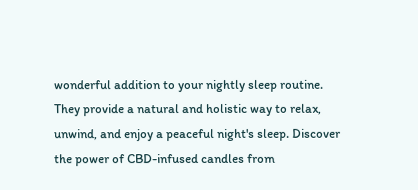wonderful addition to your nightly sleep routine. They provide a natural and holistic way to relax, unwind, and enjoy a peaceful night's sleep. Discover the power of CBD-infused candles from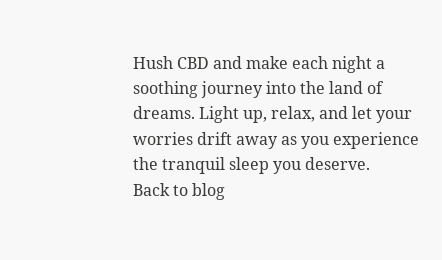Hush CBD and make each night a soothing journey into the land of dreams. Light up, relax, and let your worries drift away as you experience the tranquil sleep you deserve.
Back to blog